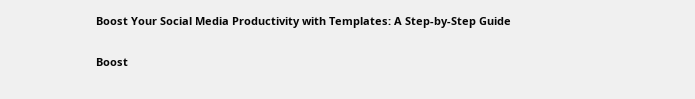Boost Your Social Media Productivity with Templates: A Step-by-Step Guide

Boost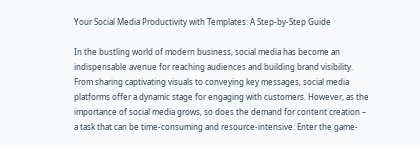Your Social Media Productivity with Templates: A Step-by-Step Guide

In the bustling world of modern business, social media has become an indispensable avenue for reaching audiences and building brand visibility. From sharing captivating visuals to conveying key messages, social media platforms offer a dynamic stage for engaging with customers. However, as the importance of social media grows, so does the demand for content creation – a task that can be time-consuming and resource-intensive. Enter the game-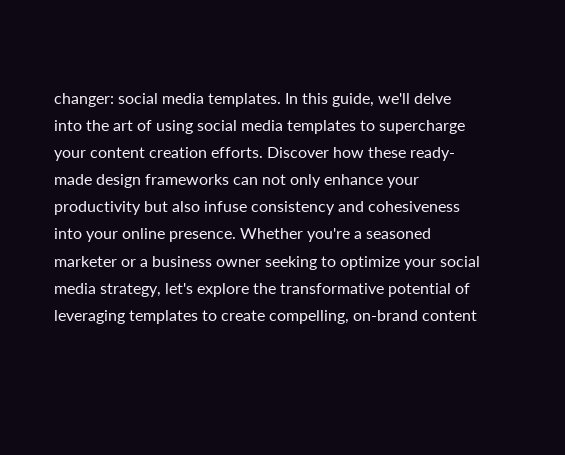changer: social media templates. In this guide, we'll delve into the art of using social media templates to supercharge your content creation efforts. Discover how these ready-made design frameworks can not only enhance your productivity but also infuse consistency and cohesiveness into your online presence. Whether you're a seasoned marketer or a business owner seeking to optimize your social media strategy, let's explore the transformative potential of leveraging templates to create compelling, on-brand content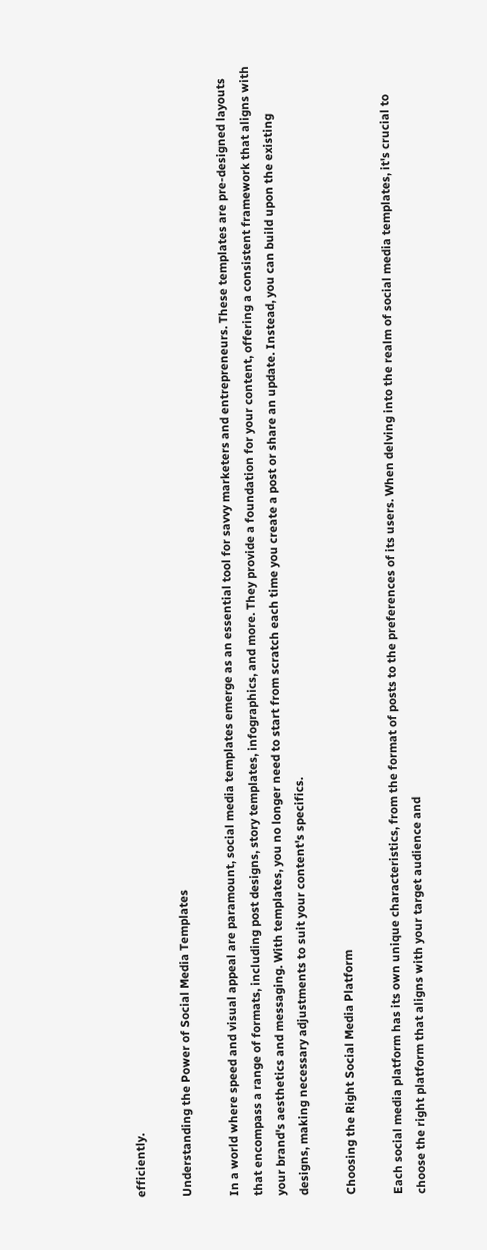efficiently.

Understanding the Power of Social Media Templates

In a world where speed and visual appeal are paramount, social media templates emerge as an essential tool for savvy marketers and entrepreneurs. These templates are pre-designed layouts that encompass a range of formats, including post designs, story templates, infographics, and more. They provide a foundation for your content, offering a consistent framework that aligns with your brand's aesthetics and messaging. With templates, you no longer need to start from scratch each time you create a post or share an update. Instead, you can build upon the existing designs, making necessary adjustments to suit your content's specifics.

Choosing the Right Social Media Platform

Each social media platform has its own unique characteristics, from the format of posts to the preferences of its users. When delving into the realm of social media templates, it's crucial to choose the right platform that aligns with your target audience and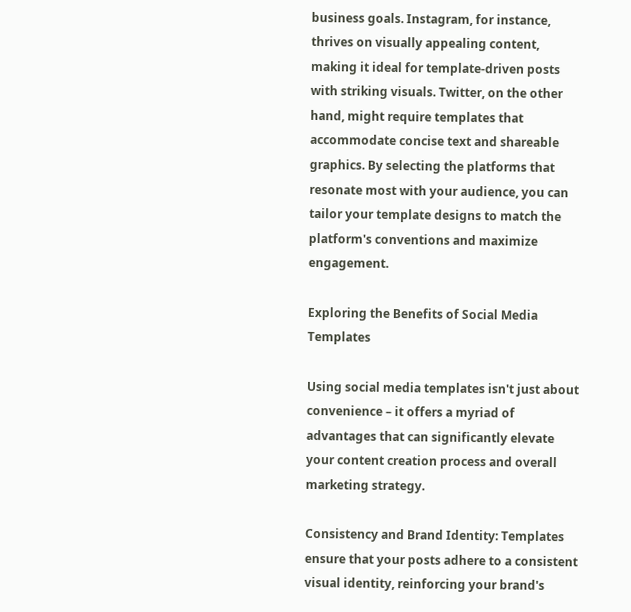business goals. Instagram, for instance, thrives on visually appealing content, making it ideal for template-driven posts with striking visuals. Twitter, on the other hand, might require templates that accommodate concise text and shareable graphics. By selecting the platforms that resonate most with your audience, you can tailor your template designs to match the platform's conventions and maximize engagement.

Exploring the Benefits of Social Media Templates

Using social media templates isn't just about convenience – it offers a myriad of advantages that can significantly elevate your content creation process and overall marketing strategy.

Consistency and Brand Identity: Templates ensure that your posts adhere to a consistent visual identity, reinforcing your brand's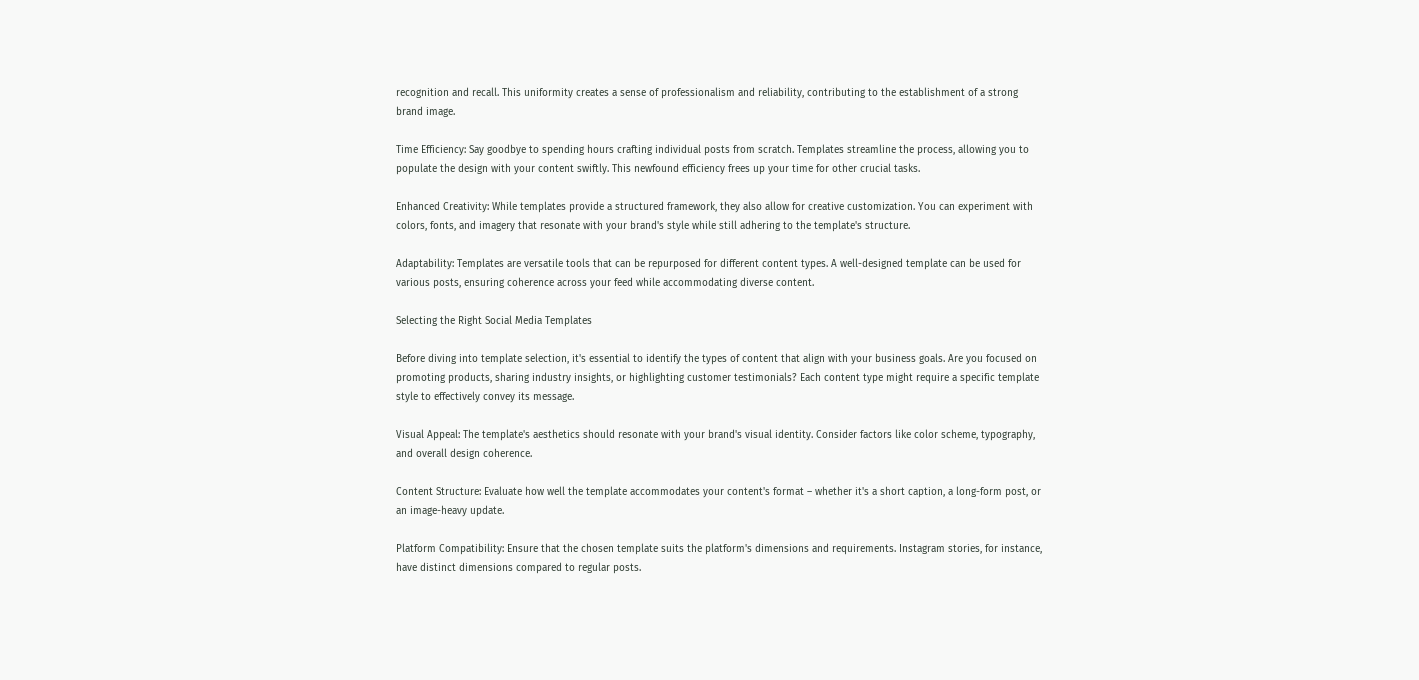recognition and recall. This uniformity creates a sense of professionalism and reliability, contributing to the establishment of a strong brand image.

Time Efficiency: Say goodbye to spending hours crafting individual posts from scratch. Templates streamline the process, allowing you to populate the design with your content swiftly. This newfound efficiency frees up your time for other crucial tasks.

Enhanced Creativity: While templates provide a structured framework, they also allow for creative customization. You can experiment with colors, fonts, and imagery that resonate with your brand's style while still adhering to the template's structure.

Adaptability: Templates are versatile tools that can be repurposed for different content types. A well-designed template can be used for various posts, ensuring coherence across your feed while accommodating diverse content.

Selecting the Right Social Media Templates

Before diving into template selection, it's essential to identify the types of content that align with your business goals. Are you focused on promoting products, sharing industry insights, or highlighting customer testimonials? Each content type might require a specific template style to effectively convey its message.

Visual Appeal: The template's aesthetics should resonate with your brand's visual identity. Consider factors like color scheme, typography, and overall design coherence.

Content Structure: Evaluate how well the template accommodates your content's format – whether it's a short caption, a long-form post, or an image-heavy update.

Platform Compatibility: Ensure that the chosen template suits the platform's dimensions and requirements. Instagram stories, for instance, have distinct dimensions compared to regular posts.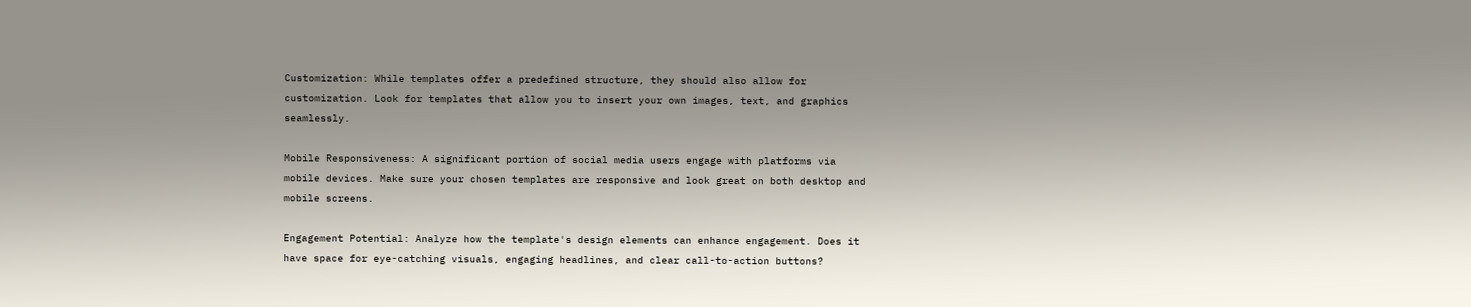Customization: While templates offer a predefined structure, they should also allow for customization. Look for templates that allow you to insert your own images, text, and graphics seamlessly.

Mobile Responsiveness: A significant portion of social media users engage with platforms via mobile devices. Make sure your chosen templates are responsive and look great on both desktop and mobile screens.

Engagement Potential: Analyze how the template's design elements can enhance engagement. Does it have space for eye-catching visuals, engaging headlines, and clear call-to-action buttons?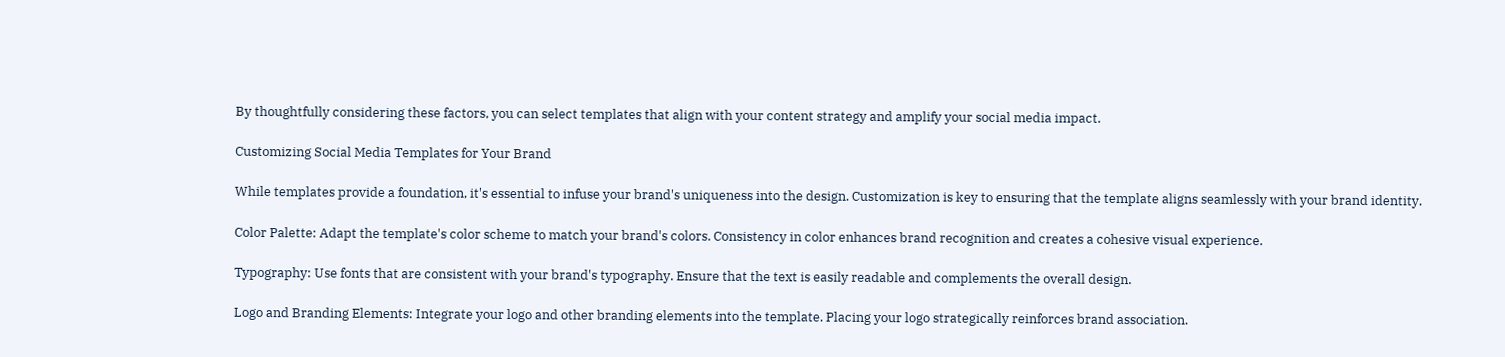By thoughtfully considering these factors, you can select templates that align with your content strategy and amplify your social media impact.

Customizing Social Media Templates for Your Brand

While templates provide a foundation, it's essential to infuse your brand's uniqueness into the design. Customization is key to ensuring that the template aligns seamlessly with your brand identity.

Color Palette: Adapt the template's color scheme to match your brand's colors. Consistency in color enhances brand recognition and creates a cohesive visual experience.

Typography: Use fonts that are consistent with your brand's typography. Ensure that the text is easily readable and complements the overall design.

Logo and Branding Elements: Integrate your logo and other branding elements into the template. Placing your logo strategically reinforces brand association.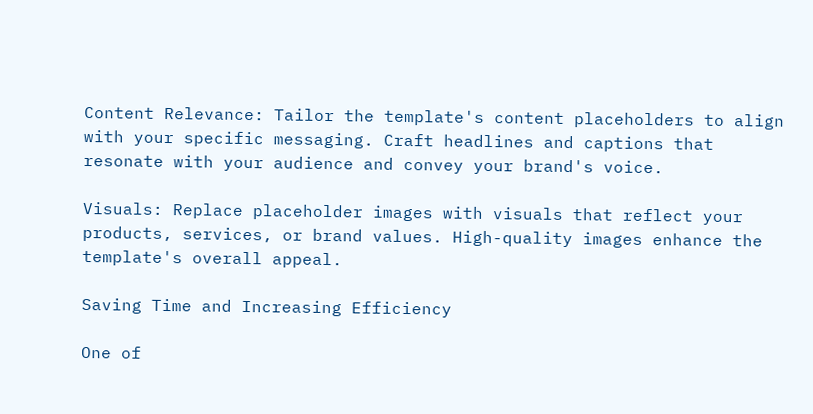Content Relevance: Tailor the template's content placeholders to align with your specific messaging. Craft headlines and captions that resonate with your audience and convey your brand's voice.

Visuals: Replace placeholder images with visuals that reflect your products, services, or brand values. High-quality images enhance the template's overall appeal.

Saving Time and Increasing Efficiency

One of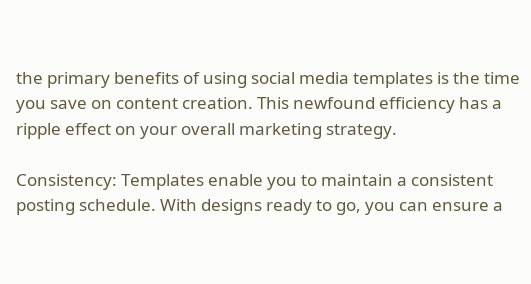the primary benefits of using social media templates is the time you save on content creation. This newfound efficiency has a ripple effect on your overall marketing strategy.

Consistency: Templates enable you to maintain a consistent posting schedule. With designs ready to go, you can ensure a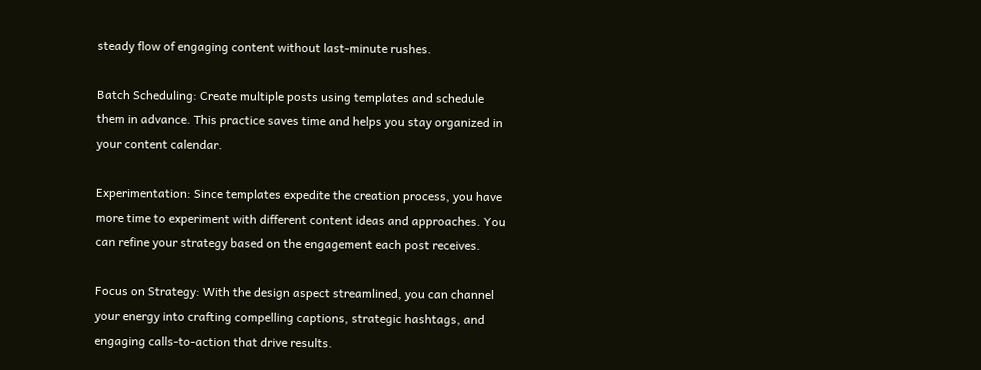steady flow of engaging content without last-minute rushes.

Batch Scheduling: Create multiple posts using templates and schedule them in advance. This practice saves time and helps you stay organized in your content calendar.

Experimentation: Since templates expedite the creation process, you have more time to experiment with different content ideas and approaches. You can refine your strategy based on the engagement each post receives.

Focus on Strategy: With the design aspect streamlined, you can channel your energy into crafting compelling captions, strategic hashtags, and engaging calls-to-action that drive results.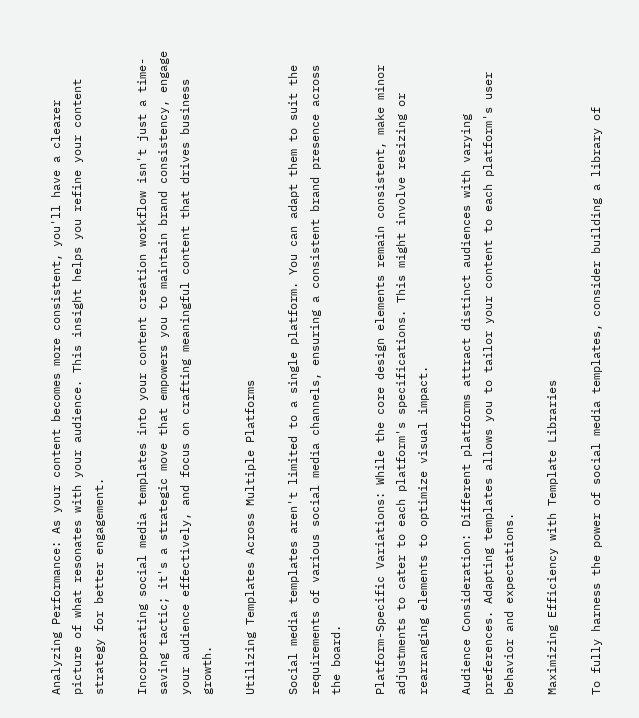Analyzing Performance: As your content becomes more consistent, you'll have a clearer picture of what resonates with your audience. This insight helps you refine your content strategy for better engagement.

Incorporating social media templates into your content creation workflow isn't just a time-saving tactic; it's a strategic move that empowers you to maintain brand consistency, engage your audience effectively, and focus on crafting meaningful content that drives business growth.

Utilizing Templates Across Multiple Platforms

Social media templates aren't limited to a single platform. You can adapt them to suit the requirements of various social media channels, ensuring a consistent brand presence across the board.

Platform-Specific Variations: While the core design elements remain consistent, make minor adjustments to cater to each platform's specifications. This might involve resizing or rearranging elements to optimize visual impact.

Audience Consideration: Different platforms attract distinct audiences with varying preferences. Adapting templates allows you to tailor your content to each platform's user behavior and expectations.

Maximizing Efficiency with Template Libraries

To fully harness the power of social media templates, consider building a library of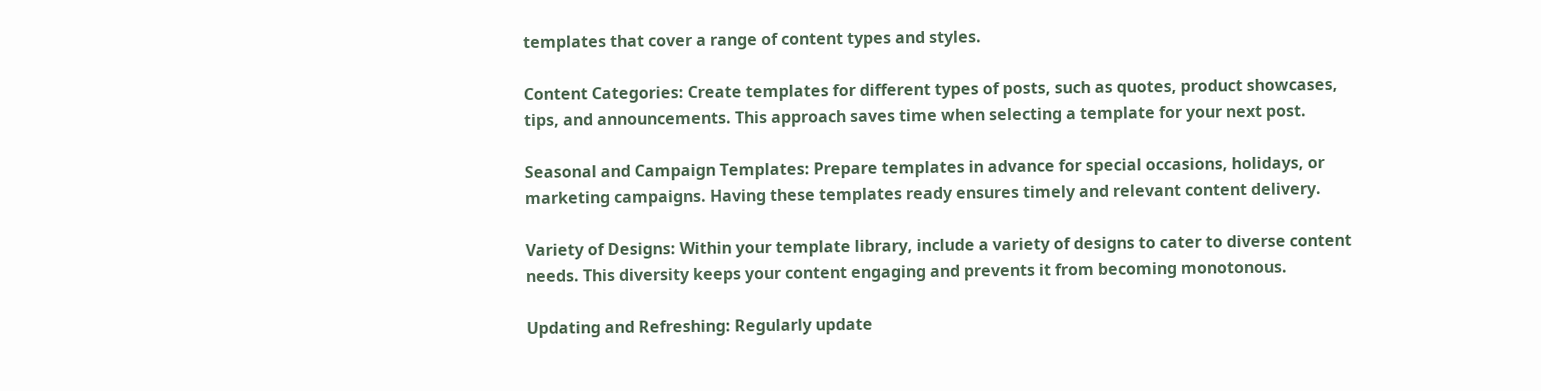templates that cover a range of content types and styles.

Content Categories: Create templates for different types of posts, such as quotes, product showcases, tips, and announcements. This approach saves time when selecting a template for your next post.

Seasonal and Campaign Templates: Prepare templates in advance for special occasions, holidays, or marketing campaigns. Having these templates ready ensures timely and relevant content delivery.

Variety of Designs: Within your template library, include a variety of designs to cater to diverse content needs. This diversity keeps your content engaging and prevents it from becoming monotonous.

Updating and Refreshing: Regularly update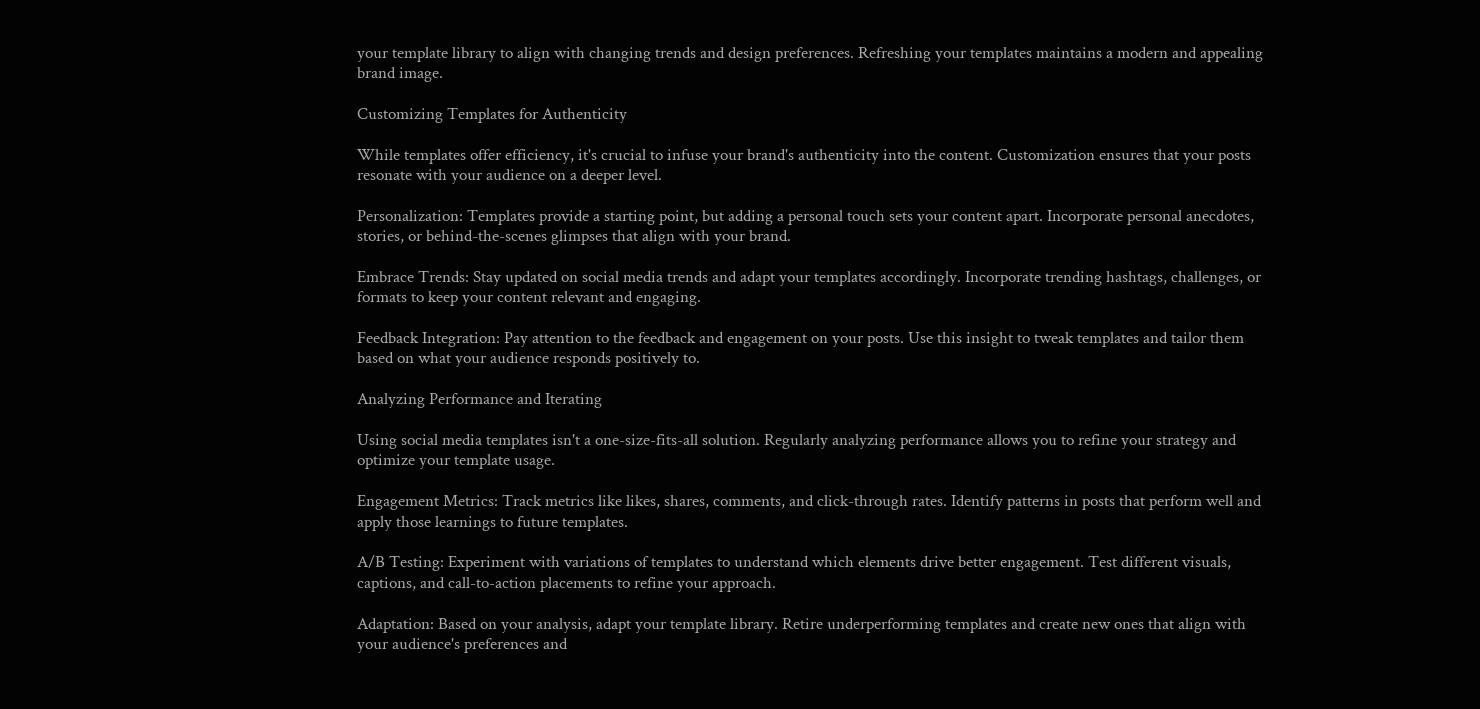your template library to align with changing trends and design preferences. Refreshing your templates maintains a modern and appealing brand image.

Customizing Templates for Authenticity

While templates offer efficiency, it's crucial to infuse your brand's authenticity into the content. Customization ensures that your posts resonate with your audience on a deeper level.

Personalization: Templates provide a starting point, but adding a personal touch sets your content apart. Incorporate personal anecdotes, stories, or behind-the-scenes glimpses that align with your brand.

Embrace Trends: Stay updated on social media trends and adapt your templates accordingly. Incorporate trending hashtags, challenges, or formats to keep your content relevant and engaging.

Feedback Integration: Pay attention to the feedback and engagement on your posts. Use this insight to tweak templates and tailor them based on what your audience responds positively to.

Analyzing Performance and Iterating

Using social media templates isn't a one-size-fits-all solution. Regularly analyzing performance allows you to refine your strategy and optimize your template usage.

Engagement Metrics: Track metrics like likes, shares, comments, and click-through rates. Identify patterns in posts that perform well and apply those learnings to future templates.

A/B Testing: Experiment with variations of templates to understand which elements drive better engagement. Test different visuals, captions, and call-to-action placements to refine your approach.

Adaptation: Based on your analysis, adapt your template library. Retire underperforming templates and create new ones that align with your audience's preferences and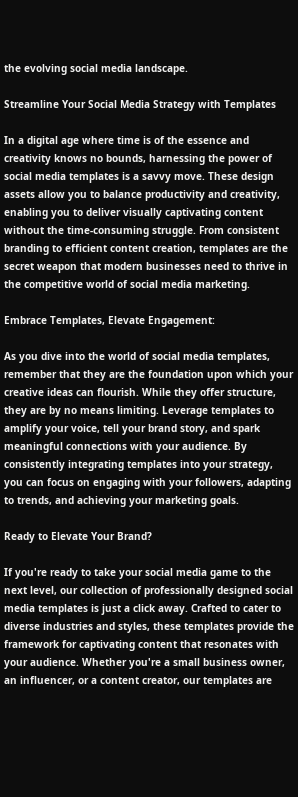the evolving social media landscape.

Streamline Your Social Media Strategy with Templates

In a digital age where time is of the essence and creativity knows no bounds, harnessing the power of social media templates is a savvy move. These design assets allow you to balance productivity and creativity, enabling you to deliver visually captivating content without the time-consuming struggle. From consistent branding to efficient content creation, templates are the secret weapon that modern businesses need to thrive in the competitive world of social media marketing.

Embrace Templates, Elevate Engagement:

As you dive into the world of social media templates, remember that they are the foundation upon which your creative ideas can flourish. While they offer structure, they are by no means limiting. Leverage templates to amplify your voice, tell your brand story, and spark meaningful connections with your audience. By consistently integrating templates into your strategy, you can focus on engaging with your followers, adapting to trends, and achieving your marketing goals.

Ready to Elevate Your Brand?

If you're ready to take your social media game to the next level, our collection of professionally designed social media templates is just a click away. Crafted to cater to diverse industries and styles, these templates provide the framework for captivating content that resonates with your audience. Whether you're a small business owner, an influencer, or a content creator, our templates are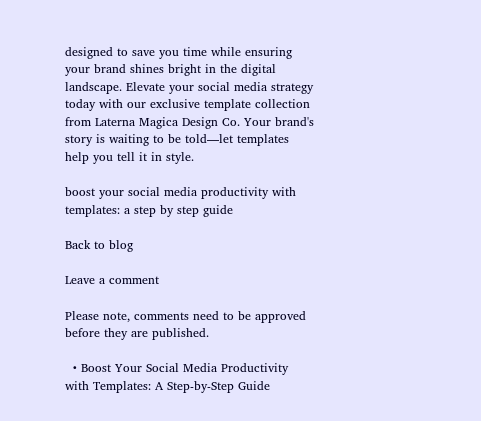designed to save you time while ensuring your brand shines bright in the digital landscape. Elevate your social media strategy today with our exclusive template collection from Laterna Magica Design Co. Your brand's story is waiting to be told—let templates help you tell it in style.

boost your social media productivity with templates: a step by step guide

Back to blog

Leave a comment

Please note, comments need to be approved before they are published.

  • Boost Your Social Media Productivity with Templates: A Step-by-Step Guide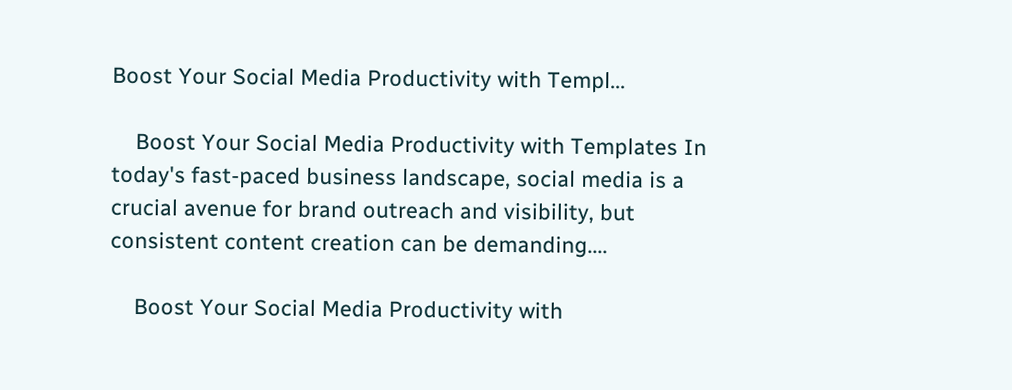Boost Your Social Media Productivity with Templ...

    Boost Your Social Media Productivity with Templates In today's fast-paced business landscape, social media is a crucial avenue for brand outreach and visibility, but consistent content creation can be demanding....

    Boost Your Social Media Productivity with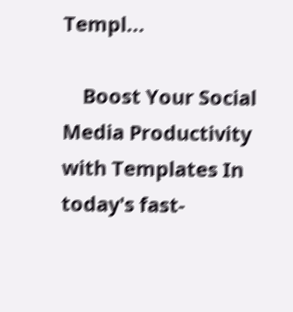Templ...

    Boost Your Social Media Productivity with Templates In today's fast-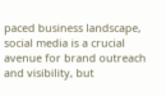paced business landscape, social media is a crucial avenue for brand outreach and visibility, but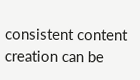consistent content creation can be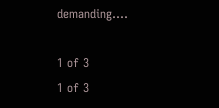demanding....

1 of 3
1 of 3